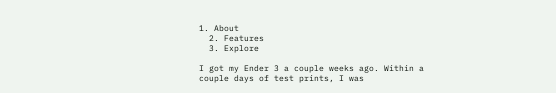1. About
  2. Features
  3. Explore

I got my Ender 3 a couple weeks ago. Within a couple days of test prints, I was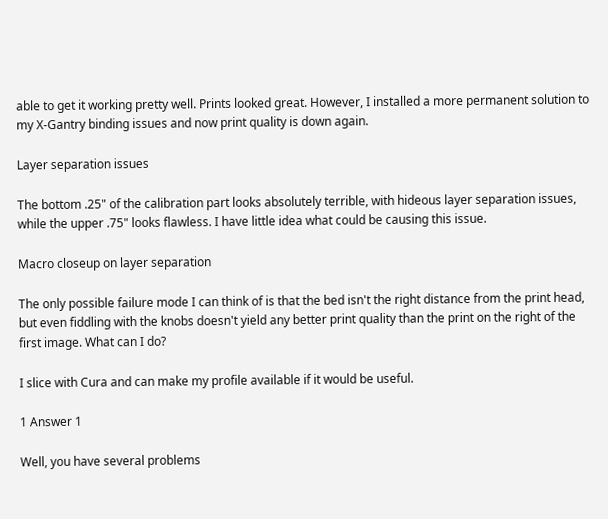able to get it working pretty well. Prints looked great. However, I installed a more permanent solution to my X-Gantry binding issues and now print quality is down again.

Layer separation issues

The bottom .25" of the calibration part looks absolutely terrible, with hideous layer separation issues, while the upper .75" looks flawless. I have little idea what could be causing this issue.

Macro closeup on layer separation

The only possible failure mode I can think of is that the bed isn't the right distance from the print head, but even fiddling with the knobs doesn't yield any better print quality than the print on the right of the first image. What can I do?

I slice with Cura and can make my profile available if it would be useful.

1 Answer 1

Well, you have several problems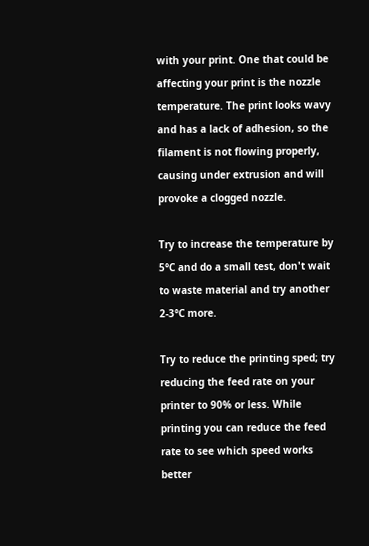with your print. One that could be affecting your print is the nozzle temperature. The print looks wavy and has a lack of adhesion, so the filament is not flowing properly, causing under extrusion and will provoke a clogged nozzle.

Try to increase the temperature by 5°C and do a small test, don't wait to waste material and try another 2-3°C more.

Try to reduce the printing sped; try reducing the feed rate on your printer to 90% or less. While printing you can reduce the feed rate to see which speed works better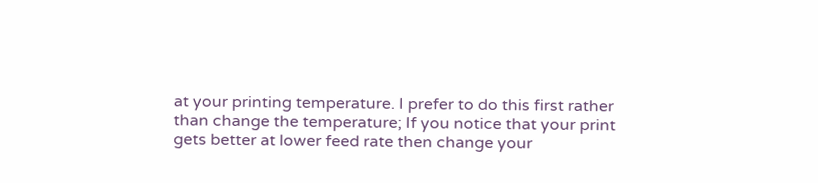at your printing temperature. I prefer to do this first rather than change the temperature; If you notice that your print gets better at lower feed rate then change your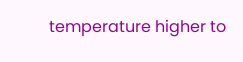temperature higher to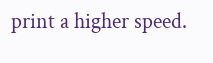print a higher speed.